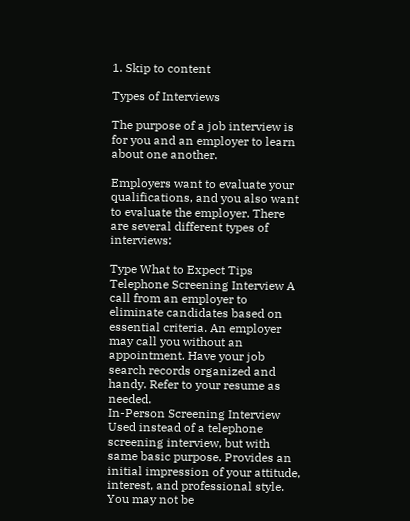1. Skip to content

Types of Interviews

The purpose of a job interview is for you and an employer to learn about one another.

Employers want to evaluate your qualifications, and you also want to evaluate the employer. There are several different types of interviews:

Type What to Expect Tips
Telephone Screening Interview A call from an employer to eliminate candidates based on essential criteria. An employer may call you without an appointment. Have your job search records organized and handy. Refer to your resume as needed.
In-Person Screening Interview Used instead of a telephone screening interview, but with same basic purpose. Provides an initial impression of your attitude, interest, and professional style. You may not be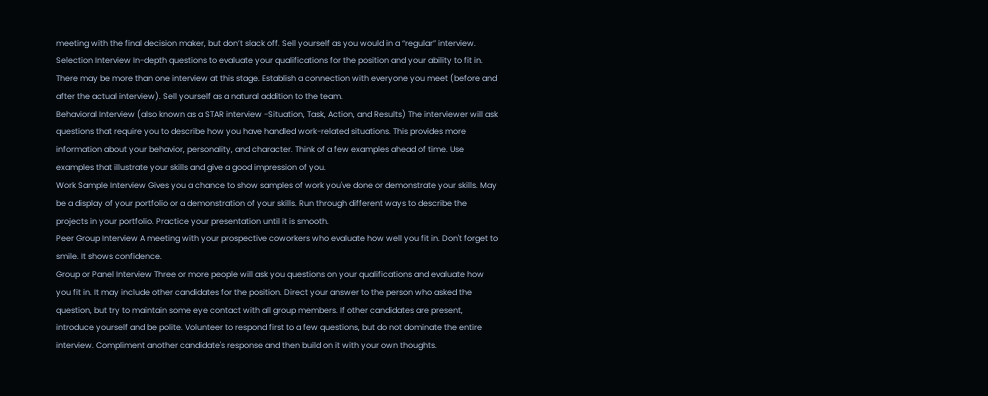meeting with the final decision maker, but don’t slack off. Sell yourself as you would in a “regular” interview.
Selection Interview In-depth questions to evaluate your qualifications for the position and your ability to fit in. There may be more than one interview at this stage. Establish a connection with everyone you meet (before and after the actual interview). Sell yourself as a natural addition to the team.
Behavioral Interview (also known as a STAR interview -Situation, Task, Action, and Results) The interviewer will ask questions that require you to describe how you have handled work-related situations. This provides more information about your behavior, personality, and character. Think of a few examples ahead of time. Use examples that illustrate your skills and give a good impression of you.
Work Sample Interview Gives you a chance to show samples of work you've done or demonstrate your skills. May be a display of your portfolio or a demonstration of your skills. Run through different ways to describe the projects in your portfolio. Practice your presentation until it is smooth.
Peer Group Interview A meeting with your prospective coworkers who evaluate how well you fit in. Don't forget to smile. It shows confidence.
Group or Panel Interview Three or more people will ask you questions on your qualifications and evaluate how you fit in. It may include other candidates for the position. Direct your answer to the person who asked the question, but try to maintain some eye contact with all group members. If other candidates are present, introduce yourself and be polite. Volunteer to respond first to a few questions, but do not dominate the entire interview. Compliment another candidate's response and then build on it with your own thoughts.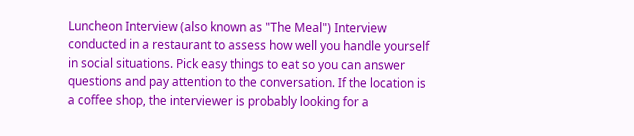Luncheon Interview (also known as "The Meal") Interview conducted in a restaurant to assess how well you handle yourself in social situations. Pick easy things to eat so you can answer questions and pay attention to the conversation. If the location is a coffee shop, the interviewer is probably looking for a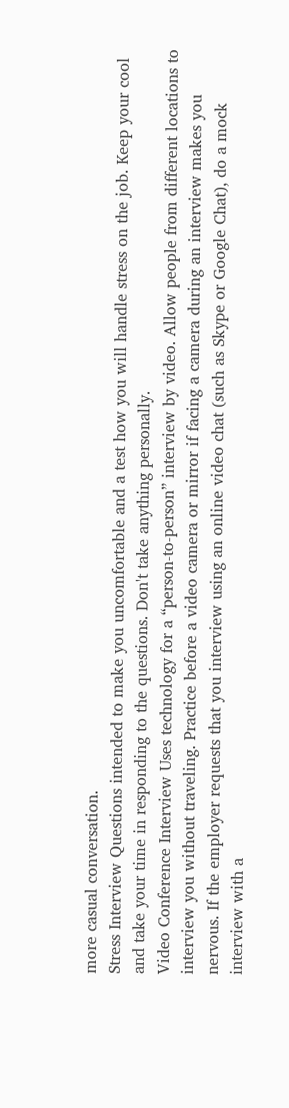more casual conversation.
Stress Interview Questions intended to make you uncomfortable and a test how you will handle stress on the job. Keep your cool and take your time in responding to the questions. Don't take anything personally.
Video Conference Interview Uses technology for a “person-to-person” interview by video. Allow people from different locations to interview you without traveling. Practice before a video camera or mirror if facing a camera during an interview makes you nervous. If the employer requests that you interview using an online video chat (such as Skype or Google Chat), do a mock interview with a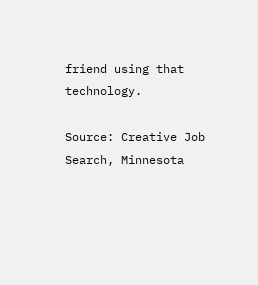friend using that technology.

Source: Creative Job Search, Minnesota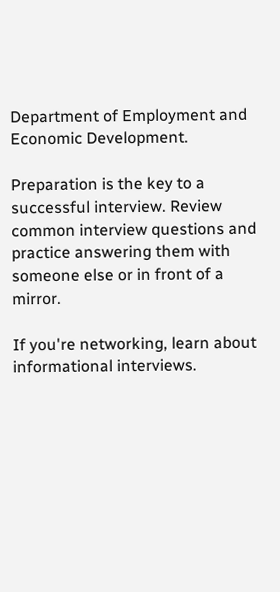Department of Employment and Economic Development.

Preparation is the key to a successful interview. Review common interview questions and practice answering them with someone else or in front of a mirror.

If you're networking, learn about informational interviews.